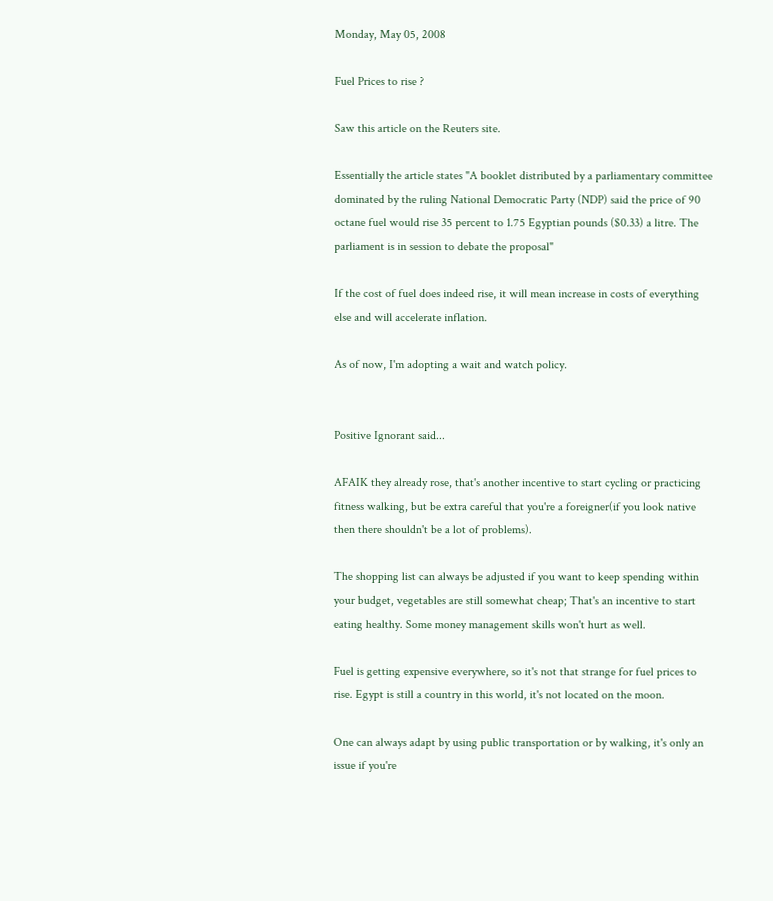Monday, May 05, 2008

Fuel Prices to rise ?

Saw this article on the Reuters site.

Essentially the article states "A booklet distributed by a parliamentary committee dominated by the ruling National Democratic Party (NDP) said the price of 90 octane fuel would rise 35 percent to 1.75 Egyptian pounds ($0.33) a litre. The parliament is in session to debate the proposal"

If the cost of fuel does indeed rise, it will mean increase in costs of everything else and will accelerate inflation.

As of now, I'm adopting a wait and watch policy.


Positive Ignorant said...

AFAIK they already rose, that's another incentive to start cycling or practicing fitness walking, but be extra careful that you're a foreigner(if you look native then there shouldn't be a lot of problems).

The shopping list can always be adjusted if you want to keep spending within your budget, vegetables are still somewhat cheap; That's an incentive to start eating healthy. Some money management skills won't hurt as well.

Fuel is getting expensive everywhere, so it's not that strange for fuel prices to rise. Egypt is still a country in this world, it's not located on the moon.

One can always adapt by using public transportation or by walking, it's only an issue if you're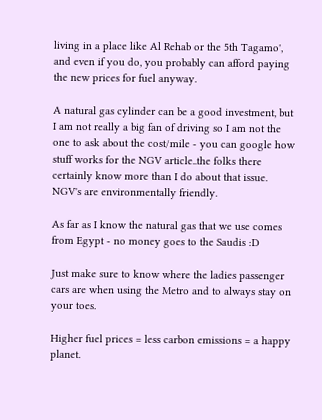living in a place like Al Rehab or the 5th Tagamo', and even if you do, you probably can afford paying the new prices for fuel anyway.

A natural gas cylinder can be a good investment, but I am not really a big fan of driving so I am not the one to ask about the cost/mile - you can google how stuff works for the NGV article..the folks there certainly know more than I do about that issue. NGV's are environmentally friendly.

As far as I know the natural gas that we use comes from Egypt - no money goes to the Saudis :D

Just make sure to know where the ladies passenger cars are when using the Metro and to always stay on your toes.

Higher fuel prices = less carbon emissions = a happy planet.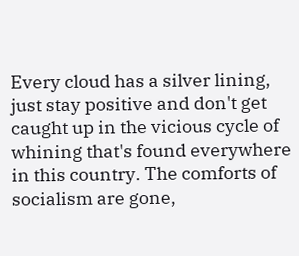Every cloud has a silver lining, just stay positive and don't get caught up in the vicious cycle of whining that's found everywhere in this country. The comforts of socialism are gone,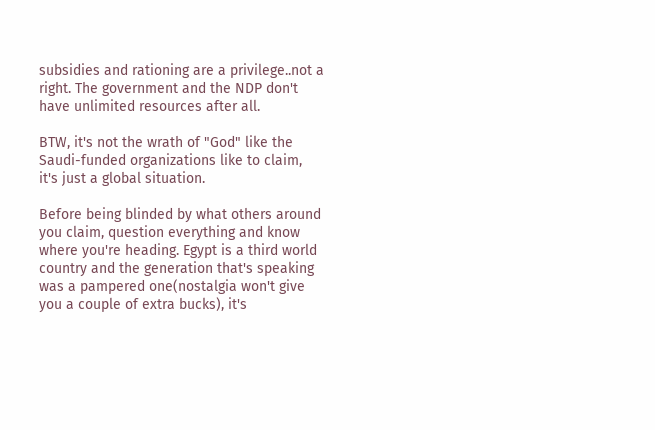subsidies and rationing are a privilege..not a right. The government and the NDP don't have unlimited resources after all.

BTW, it's not the wrath of "God" like the Saudi-funded organizations like to claim, it's just a global situation.

Before being blinded by what others around you claim, question everything and know where you're heading. Egypt is a third world country and the generation that's speaking was a pampered one(nostalgia won't give you a couple of extra bucks), it's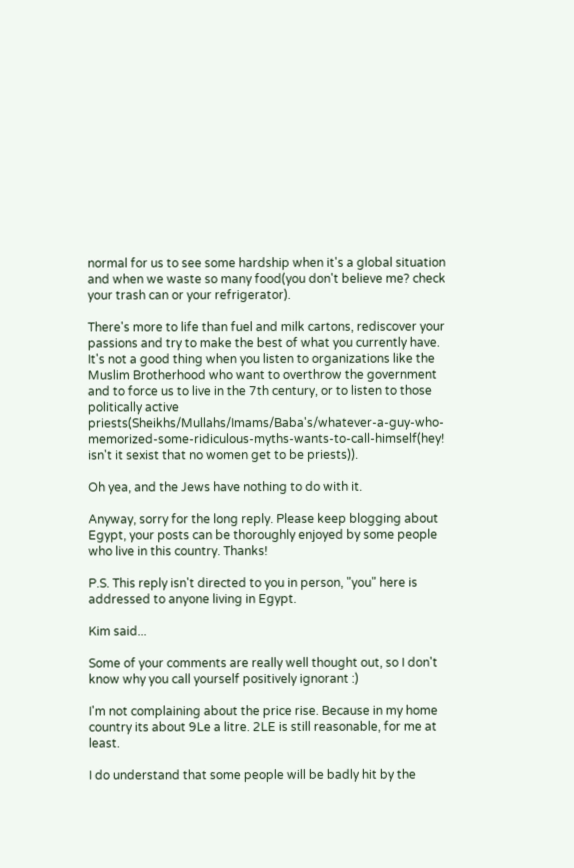normal for us to see some hardship when it's a global situation and when we waste so many food(you don't believe me? check your trash can or your refrigerator).

There's more to life than fuel and milk cartons, rediscover your passions and try to make the best of what you currently have. It's not a good thing when you listen to organizations like the Muslim Brotherhood who want to overthrow the government and to force us to live in the 7th century, or to listen to those politically active priests(Sheikhs/Mullahs/Imams/Baba's/whatever-a-guy-who-memorized-some-ridiculous-myths-wants-to-call-himself(hey! isn't it sexist that no women get to be priests)).

Oh yea, and the Jews have nothing to do with it.

Anyway, sorry for the long reply. Please keep blogging about Egypt, your posts can be thoroughly enjoyed by some people who live in this country. Thanks!

P.S. This reply isn't directed to you in person, "you" here is addressed to anyone living in Egypt.

Kim said...

Some of your comments are really well thought out, so I don't know why you call yourself positively ignorant :)

I'm not complaining about the price rise. Because in my home country its about 9Le a litre. 2LE is still reasonable, for me at least.

I do understand that some people will be badly hit by the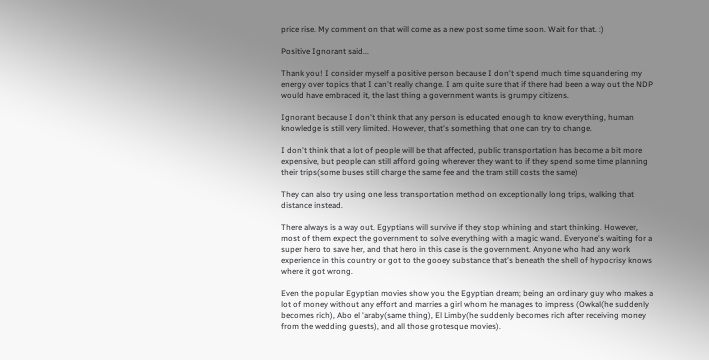price rise. My comment on that will come as a new post some time soon. Wait for that. :)

Positive Ignorant said...

Thank you! I consider myself a positive person because I don't spend much time squandering my energy over topics that I can't really change. I am quite sure that if there had been a way out the NDP would have embraced it, the last thing a government wants is grumpy citizens.

Ignorant because I don't think that any person is educated enough to know everything, human knowledge is still very limited. However, that's something that one can try to change.

I don't think that a lot of people will be that affected, public transportation has become a bit more expensive, but people can still afford going wherever they want to if they spend some time planning their trips(some buses still charge the same fee and the tram still costs the same)

They can also try using one less transportation method on exceptionally long trips, walking that distance instead.

There always is a way out. Egyptians will survive if they stop whining and start thinking. However, most of them expect the government to solve everything with a magic wand. Everyone's waiting for a super hero to save her, and that hero in this case is the government. Anyone who had any work experience in this country or got to the gooey substance that's beneath the shell of hypocrisy knows where it got wrong.

Even the popular Egyptian movies show you the Egyptian dream; being an ordinary guy who makes a lot of money without any effort and marries a girl whom he manages to impress (Owkal(he suddenly becomes rich), Abo el 'araby(same thing), El Limby(he suddenly becomes rich after receiving money from the wedding guests), and all those grotesque movies).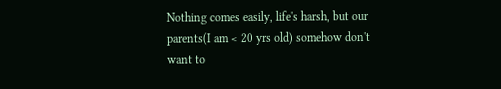Nothing comes easily, life's harsh, but our parents(I am < 20 yrs old) somehow don't want to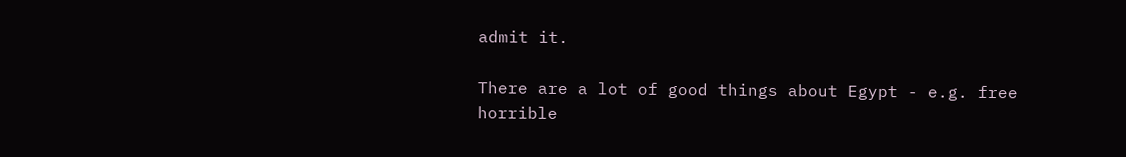admit it.

There are a lot of good things about Egypt - e.g. free horrible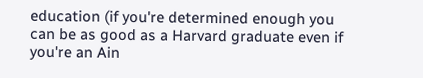education (if you're determined enough you can be as good as a Harvard graduate even if you're an Ain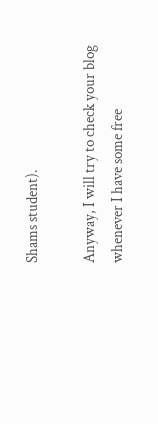Shams student).

Anyway, I will try to check your blog whenever I have some free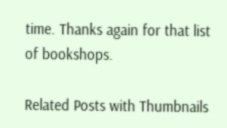time. Thanks again for that list of bookshops.

Related Posts with Thumbnails